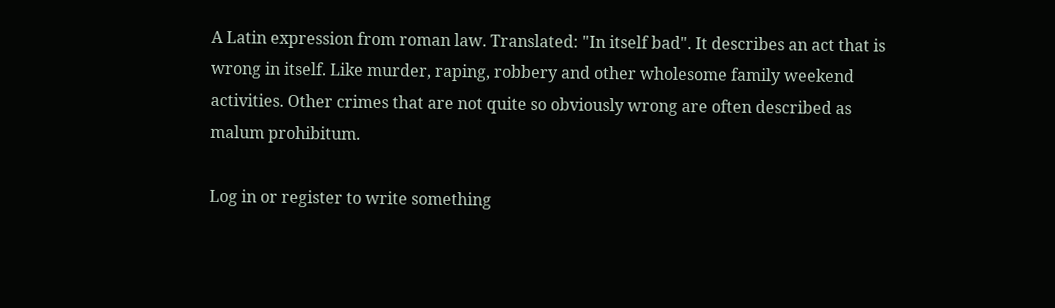A Latin expression from roman law. Translated: "In itself bad". It describes an act that is wrong in itself. Like murder, raping, robbery and other wholesome family weekend activities. Other crimes that are not quite so obviously wrong are often described as malum prohibitum.

Log in or register to write something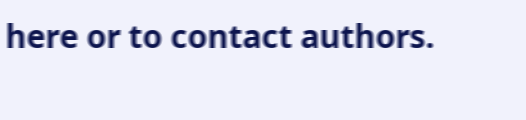here or to contact authors.